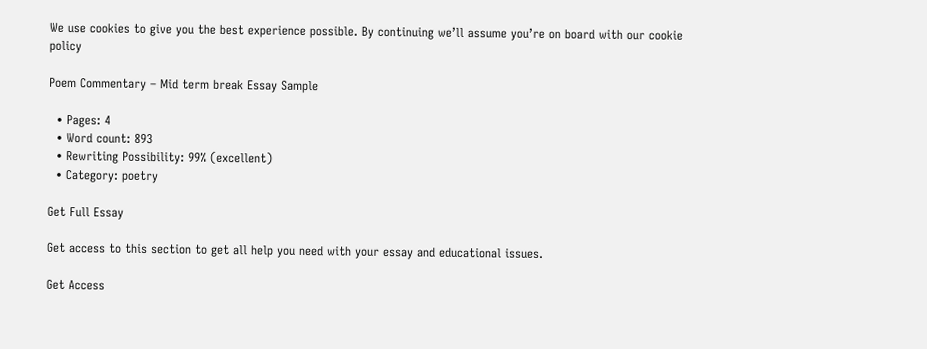We use cookies to give you the best experience possible. By continuing we’ll assume you’re on board with our cookie policy

Poem Commentary – Mid term break Essay Sample

  • Pages: 4
  • Word count: 893
  • Rewriting Possibility: 99% (excellent)
  • Category: poetry

Get Full Essay

Get access to this section to get all help you need with your essay and educational issues.

Get Access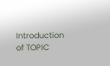Introduction of TOPIC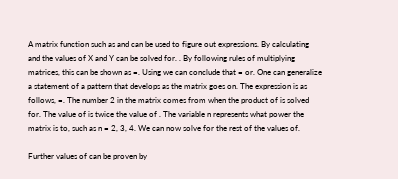A matrix function such as and can be used to figure out expressions. By calculating and the values of X and Y can be solved for. . By following rules of multiplying matrices, this can be shown as =. Using we can conclude that = or. One can generalize a statement of a pattern that develops as the matrix goes on. The expression is as follows, =. The number 2 in the matrix comes from when the product of is solved for. The value of is twice the value of . The variable n represents what power the matrix is to, such as n = 2, 3, 4. We can now solve for the rest of the values of.

Further values of can be proven by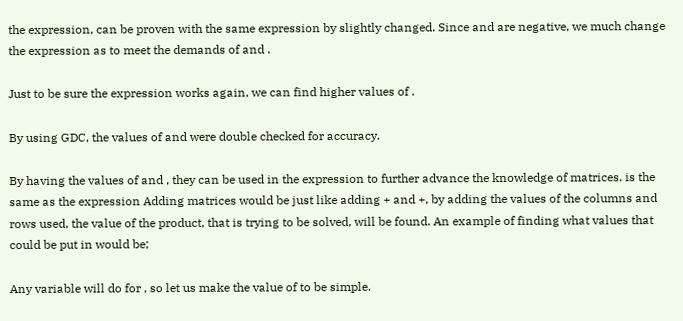the expression, can be proven with the same expression by slightly changed. Since and are negative, we much change the expression as to meet the demands of and .

Just to be sure the expression works again, we can find higher values of .

By using GDC, the values of and were double checked for accuracy.

By having the values of and , they can be used in the expression to further advance the knowledge of matrices. is the same as the expression Adding matrices would be just like adding + and +, by adding the values of the columns and rows used, the value of the product, that is trying to be solved, will be found. An example of finding what values that could be put in would be;

Any variable will do for , so let us make the value of to be simple.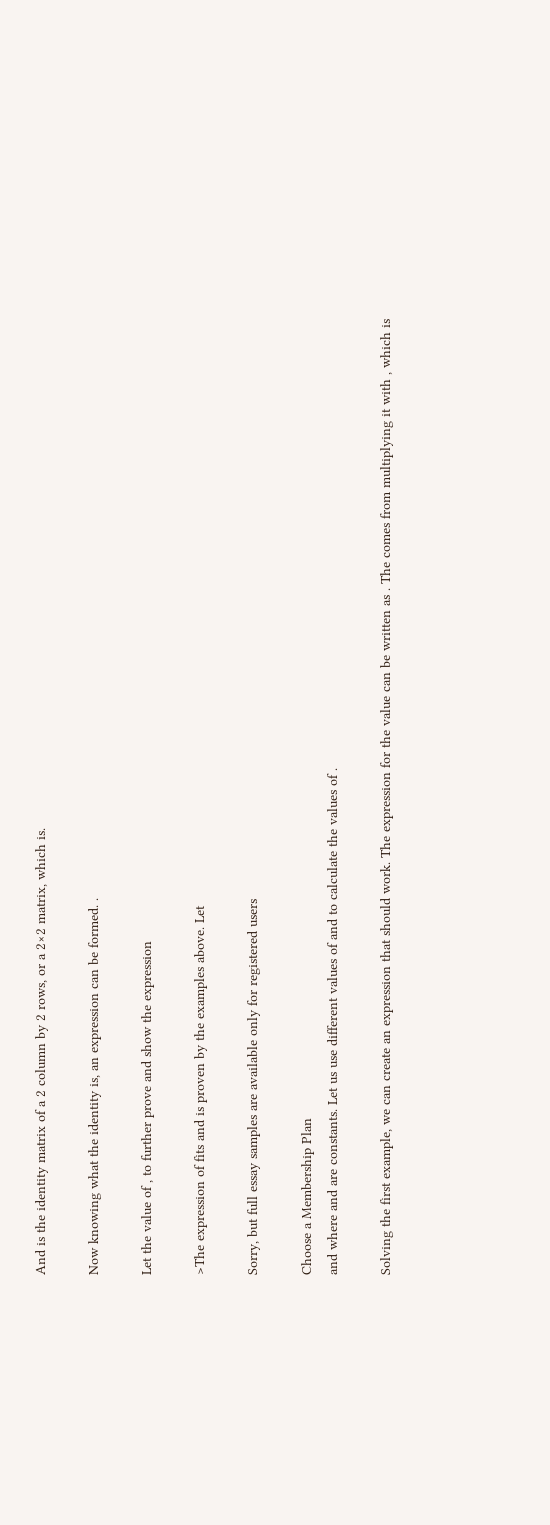And is the identity matrix of a 2 column by 2 rows, or a 2×2 matrix, which is.

Now knowing what the identity is, an expression can be formed. .

Let the value of , to further prove and show the expression

>The expression of fits and is proven by the examples above. Let

Sorry, but full essay samples are available only for registered users

Choose a Membership Plan
and where and are constants. Let us use different values of and to calculate the values of .

Solving the first example, we can create an expression that should work. The expression for the value can be written as . The comes from multiplying it with , which is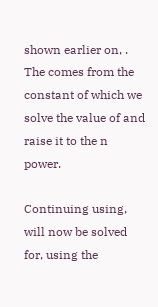shown earlier on, . The comes from the constant of which we solve the value of and raise it to the n power.

Continuing using, will now be solved for, using the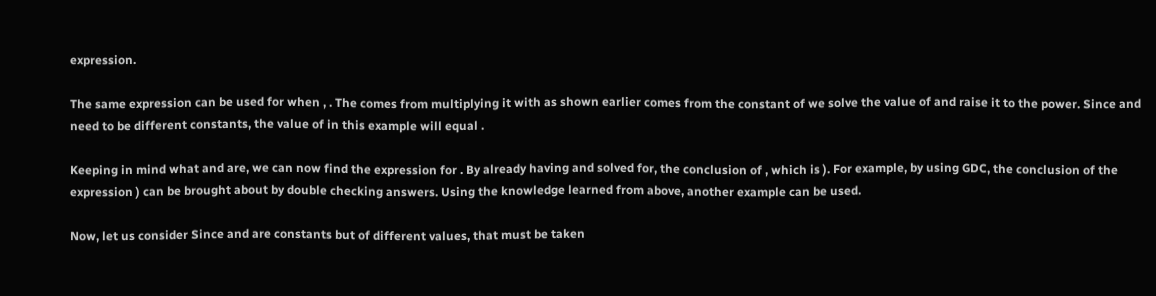expression.

The same expression can be used for when , . The comes from multiplying it with as shown earlier comes from the constant of we solve the value of and raise it to the power. Since and need to be different constants, the value of in this example will equal .

Keeping in mind what and are, we can now find the expression for . By already having and solved for, the conclusion of , which is ). For example, by using GDC, the conclusion of the expression ) can be brought about by double checking answers. Using the knowledge learned from above, another example can be used.

Now, let us consider Since and are constants but of different values, that must be taken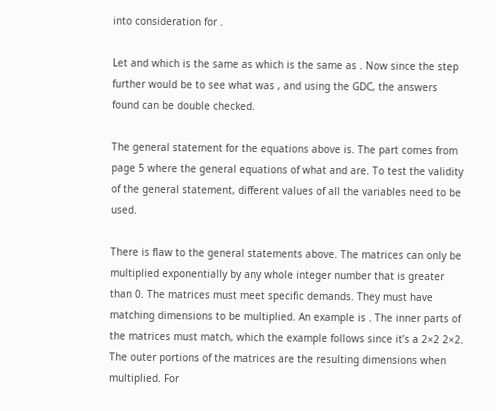into consideration for .

Let and which is the same as which is the same as . Now since the step further would be to see what was , and using the GDC, the answers found can be double checked.

The general statement for the equations above is. The part comes from page 5 where the general equations of what and are. To test the validity of the general statement, different values of all the variables need to be used.

There is flaw to the general statements above. The matrices can only be multiplied exponentially by any whole integer number that is greater than 0. The matrices must meet specific demands. They must have matching dimensions to be multiplied. An example is . The inner parts of the matrices must match, which the example follows since it’s a 2×2 2×2. The outer portions of the matrices are the resulting dimensions when multiplied. For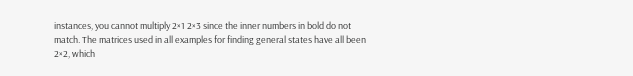instances, you cannot multiply 2×1 2×3 since the inner numbers in bold do not match. The matrices used in all examples for finding general states have all been 2×2, which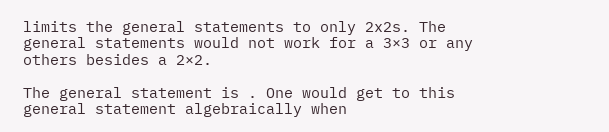limits the general statements to only 2x2s. The general statements would not work for a 3×3 or any others besides a 2×2.

The general statement is . One would get to this general statement algebraically when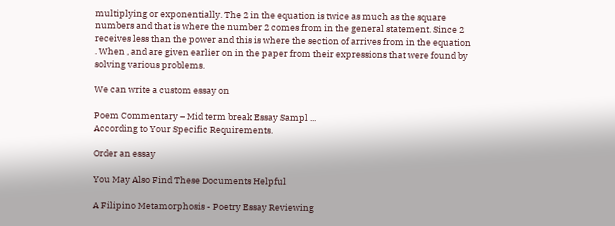multiplying or exponentially. The 2 in the equation is twice as much as the square numbers and that is where the number 2 comes from in the general statement. Since 2 receives less than the power and this is where the section of arrives from in the equation . When , and are given earlier on in the paper from their expressions that were found by solving various problems.

We can write a custom essay on

Poem Commentary – Mid term break Essay Sampl ...
According to Your Specific Requirements.

Order an essay

You May Also Find These Documents Helpful

A Filipino Metamorphosis - Poetry Essay Reviewing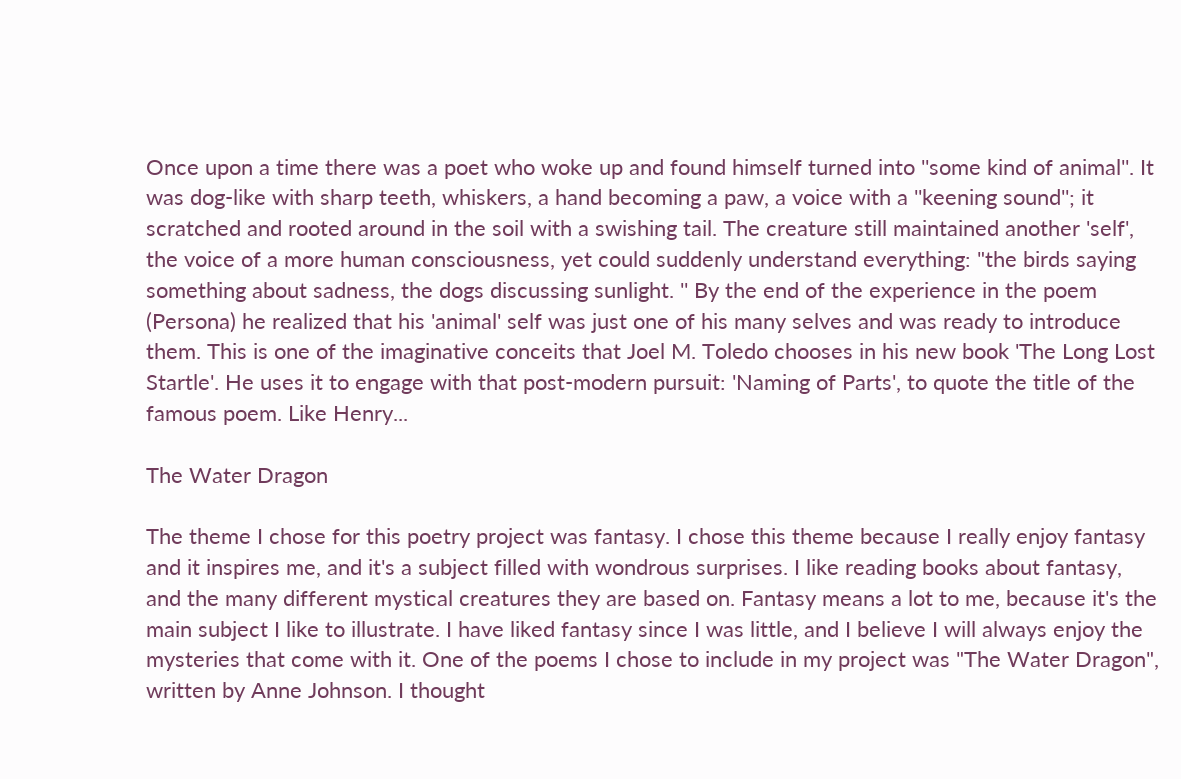Once upon a time there was a poet who woke up and found himself turned into ''some kind of animal''. It was dog-like with sharp teeth, whiskers, a hand becoming a paw, a voice with a ''keening sound''; it scratched and rooted around in the soil with a swishing tail. The creature still maintained another 'self', the voice of a more human consciousness, yet could suddenly understand everything: "the birds saying something about sadness, the dogs discussing sunlight. '' By the end of the experience in the poem (Persona) he realized that his 'animal' self was just one of his many selves and was ready to introduce them. This is one of the imaginative conceits that Joel M. Toledo chooses in his new book 'The Long Lost Startle'. He uses it to engage with that post-modern pursuit: 'Naming of Parts', to quote the title of the famous poem. Like Henry...

The Water Dragon

The theme I chose for this poetry project was fantasy. I chose this theme because I really enjoy fantasy and it inspires me, and it's a subject filled with wondrous surprises. I like reading books about fantasy, and the many different mystical creatures they are based on. Fantasy means a lot to me, because it's the main subject I like to illustrate. I have liked fantasy since I was little, and I believe I will always enjoy the mysteries that come with it. One of the poems I chose to include in my project was "The Water Dragon", written by Anne Johnson. I thought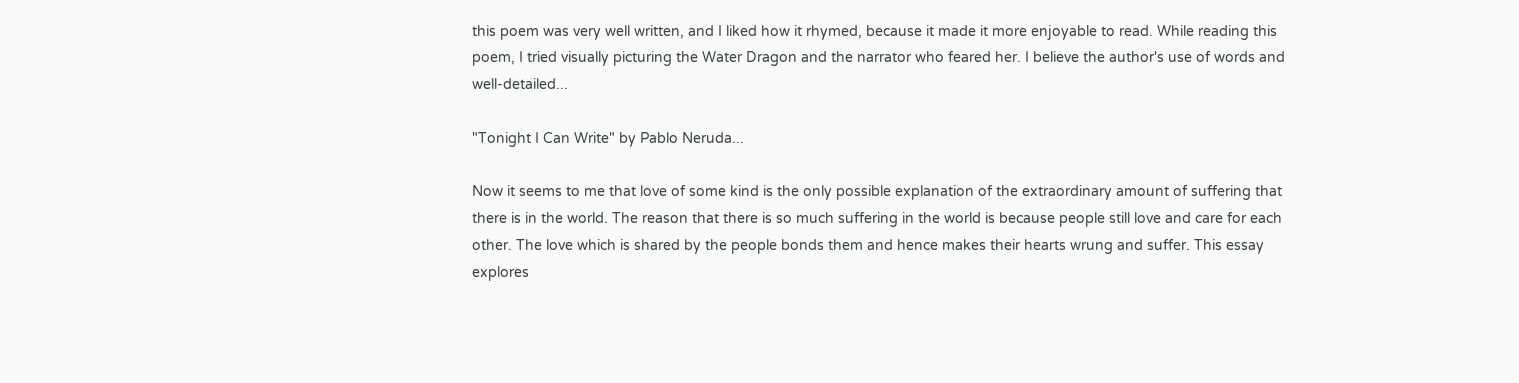this poem was very well written, and I liked how it rhymed, because it made it more enjoyable to read. While reading this poem, I tried visually picturing the Water Dragon and the narrator who feared her. I believe the author's use of words and well-detailed...

"Tonight I Can Write" by Pablo Neruda...

Now it seems to me that love of some kind is the only possible explanation of the extraordinary amount of suffering that there is in the world. The reason that there is so much suffering in the world is because people still love and care for each other. The love which is shared by the people bonds them and hence makes their hearts wrung and suffer. This essay explores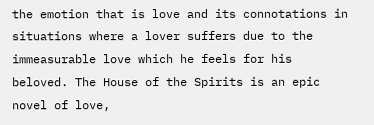the emotion that is love and its connotations in situations where a lover suffers due to the immeasurable love which he feels for his beloved. The House of the Spirits is an epic novel of love,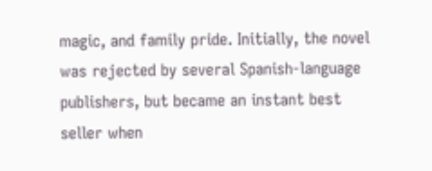magic, and family pride. Initially, the novel was rejected by several Spanish-language publishers, but became an instant best seller when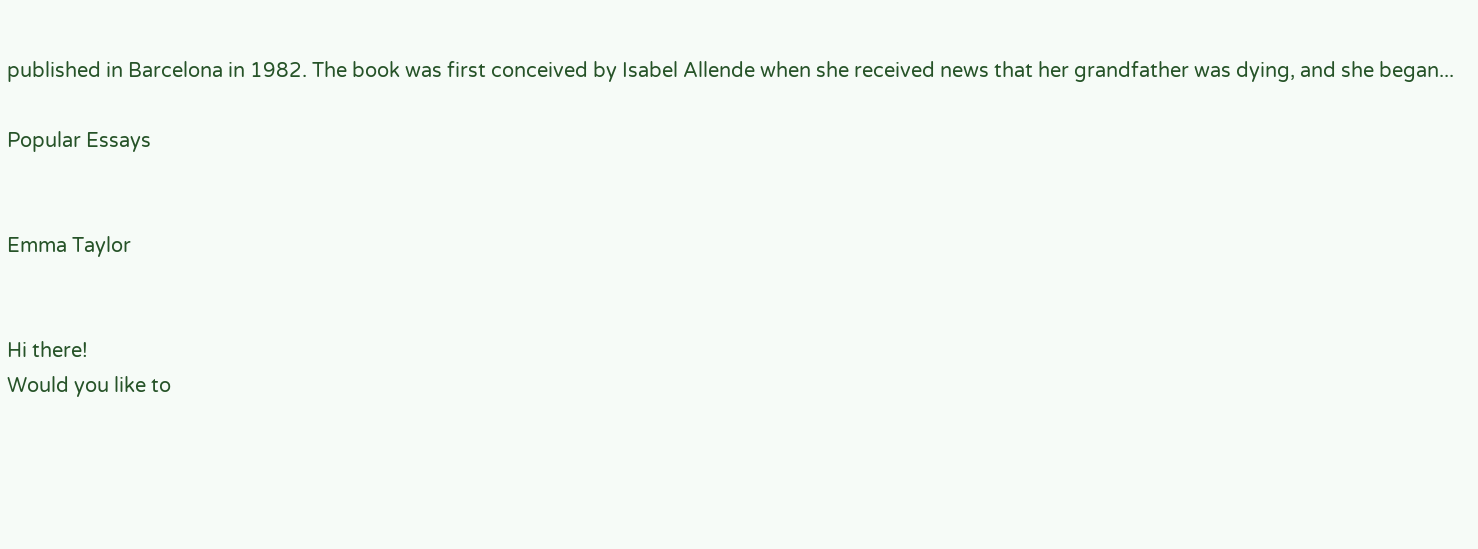published in Barcelona in 1982. The book was first conceived by Isabel Allende when she received news that her grandfather was dying, and she began...

Popular Essays


Emma Taylor


Hi there!
Would you like to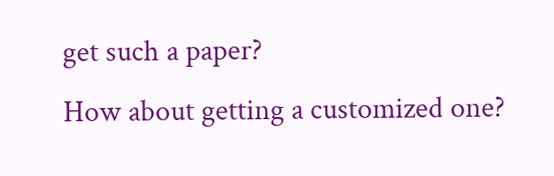get such a paper?
How about getting a customized one?